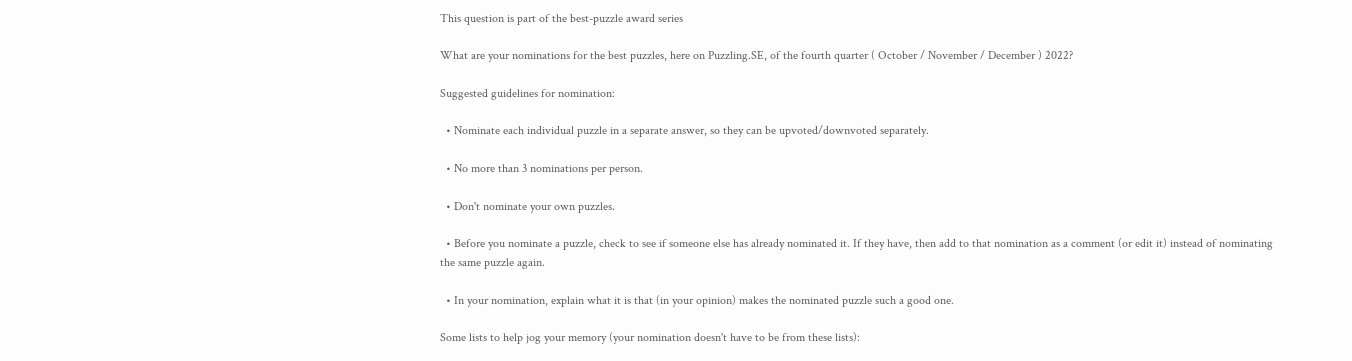This question is part of the best-puzzle award series

What are your nominations for the best puzzles, here on Puzzling.SE, of the fourth quarter ( October / November / December ) 2022?

Suggested guidelines for nomination:

  • Nominate each individual puzzle in a separate answer, so they can be upvoted/downvoted separately.

  • No more than 3 nominations per person.

  • Don't nominate your own puzzles.

  • Before you nominate a puzzle, check to see if someone else has already nominated it. If they have, then add to that nomination as a comment (or edit it) instead of nominating the same puzzle again.

  • In your nomination, explain what it is that (in your opinion) makes the nominated puzzle such a good one.

Some lists to help jog your memory (your nomination doesn't have to be from these lists):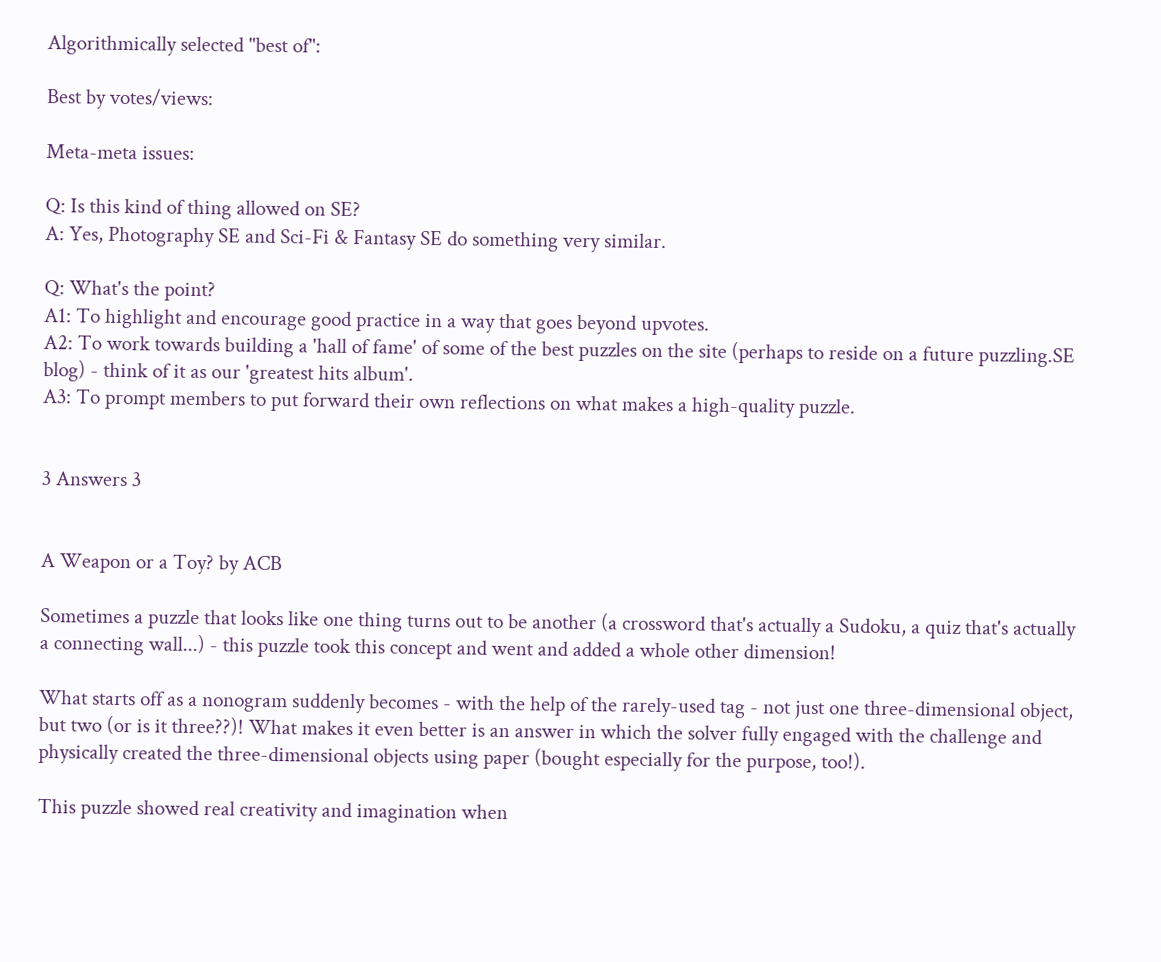Algorithmically selected "best of":

Best by votes/views:

Meta-meta issues:

Q: Is this kind of thing allowed on SE?
A: Yes, Photography SE and Sci-Fi & Fantasy SE do something very similar.

Q: What's the point?
A1: To highlight and encourage good practice in a way that goes beyond upvotes.
A2: To work towards building a 'hall of fame' of some of the best puzzles on the site (perhaps to reside on a future puzzling.SE blog) - think of it as our 'greatest hits album'.
A3: To prompt members to put forward their own reflections on what makes a high-quality puzzle.


3 Answers 3


A Weapon or a Toy? by ACB

Sometimes a puzzle that looks like one thing turns out to be another (a crossword that's actually a Sudoku, a quiz that's actually a connecting wall...) - this puzzle took this concept and went and added a whole other dimension!

What starts off as a nonogram suddenly becomes - with the help of the rarely-used tag - not just one three-dimensional object, but two (or is it three??)! What makes it even better is an answer in which the solver fully engaged with the challenge and physically created the three-dimensional objects using paper (bought especially for the purpose, too!).

This puzzle showed real creativity and imagination when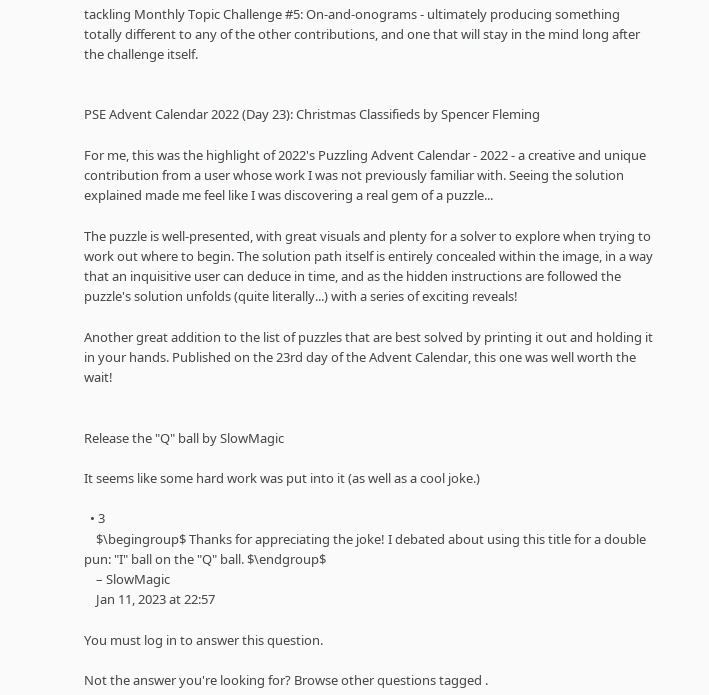tackling Monthly Topic Challenge #5: On-and-onograms - ultimately producing something totally different to any of the other contributions, and one that will stay in the mind long after the challenge itself.


PSE Advent Calendar 2022 (Day 23): Christmas Classifieds by Spencer Fleming

For me, this was the highlight of 2022's Puzzling Advent Calendar - 2022 - a creative and unique contribution from a user whose work I was not previously familiar with. Seeing the solution explained made me feel like I was discovering a real gem of a puzzle...

The puzzle is well-presented, with great visuals and plenty for a solver to explore when trying to work out where to begin. The solution path itself is entirely concealed within the image, in a way that an inquisitive user can deduce in time, and as the hidden instructions are followed the puzzle's solution unfolds (quite literally...) with a series of exciting reveals!

Another great addition to the list of puzzles that are best solved by printing it out and holding it in your hands. Published on the 23rd day of the Advent Calendar, this one was well worth the wait!


Release the "Q" ball by SlowMagic

It seems like some hard work was put into it (as well as a cool joke.)

  • 3
    $\begingroup$ Thanks for appreciating the joke! I debated about using this title for a double pun: "I" ball on the "Q" ball. $\endgroup$
    – SlowMagic
    Jan 11, 2023 at 22:57

You must log in to answer this question.

Not the answer you're looking for? Browse other questions tagged .